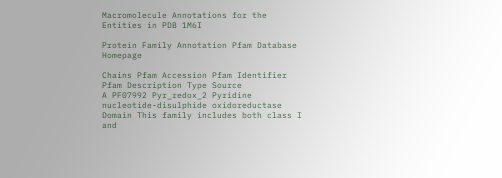Macromolecule Annotations for the Entities in PDB 1M6I

Protein Family Annotation Pfam Database Homepage

Chains Pfam Accession Pfam Identifier Pfam Description Type Source
A PF07992 Pyr_redox_2 Pyridine nucleotide-disulphide oxidoreductase Domain This family includes both class I and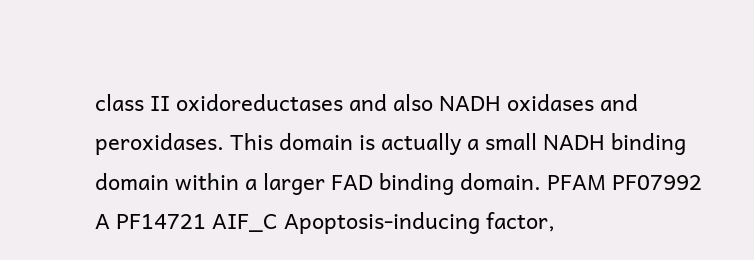class II oxidoreductases and also NADH oxidases and peroxidases. This domain is actually a small NADH binding domain within a larger FAD binding domain. PFAM PF07992
A PF14721 AIF_C Apoptosis-inducing factor,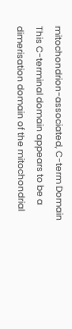mitochondrion-associated, C-term Domain This C-terminal domain appears to be a dimerisation domain of the mitochondrial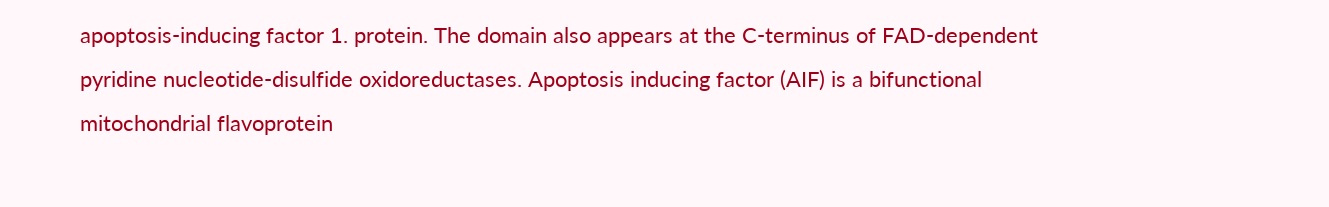apoptosis-inducing factor 1. protein. The domain also appears at the C-terminus of FAD-dependent pyridine nucleotide-disulfide oxidoreductases. Apoptosis inducing factor (AIF) is a bifunctional mitochondrial flavoprotein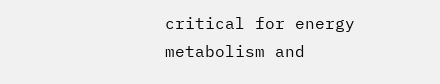critical for energy metabolism and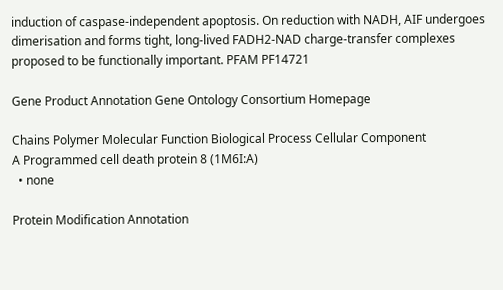induction of caspase-independent apoptosis. On reduction with NADH, AIF undergoes dimerisation and forms tight, long-lived FADH2-NAD charge-transfer complexes proposed to be functionally important. PFAM PF14721

Gene Product Annotation Gene Ontology Consortium Homepage

Chains Polymer Molecular Function Biological Process Cellular Component
A Programmed cell death protein 8 (1M6I:A)
  • none

Protein Modification Annotation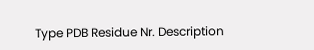Type PDB Residue Nr. Description